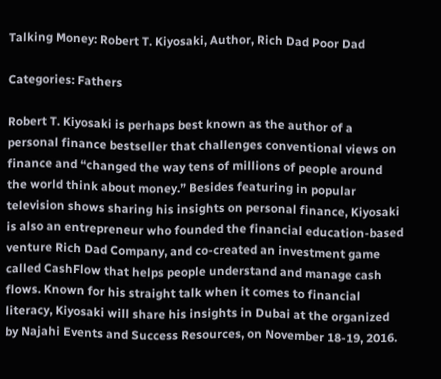Talking Money: Robert T. Kiyosaki, Author, Rich Dad Poor Dad

Categories: Fathers

Robert T. Kiyosaki is perhaps best known as the author of a personal finance bestseller that challenges conventional views on finance and “changed the way tens of millions of people around the world think about money.” Besides featuring in popular television shows sharing his insights on personal finance, Kiyosaki is also an entrepreneur who founded the financial education-based venture Rich Dad Company, and co-created an investment game called CashFlow that helps people understand and manage cash flows. Known for his straight talk when it comes to financial literacy, Kiyosaki will share his insights in Dubai at the organized by Najahi Events and Success Resources, on November 18-19, 2016.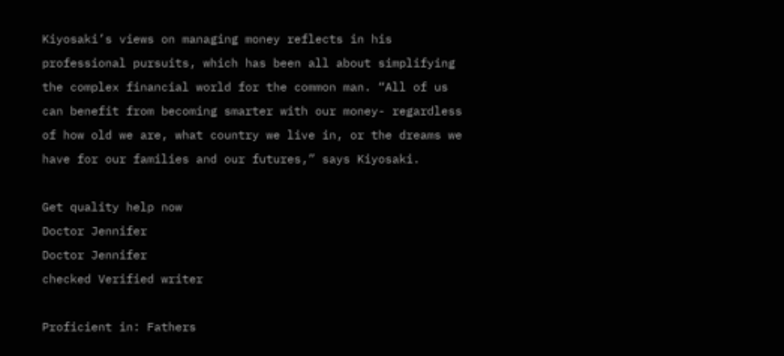Kiyosaki’s views on managing money reflects in his professional pursuits, which has been all about simplifying the complex financial world for the common man. “All of us can benefit from becoming smarter with our money- regardless of how old we are, what country we live in, or the dreams we have for our families and our futures,” says Kiyosaki.

Get quality help now
Doctor Jennifer
Doctor Jennifer
checked Verified writer

Proficient in: Fathers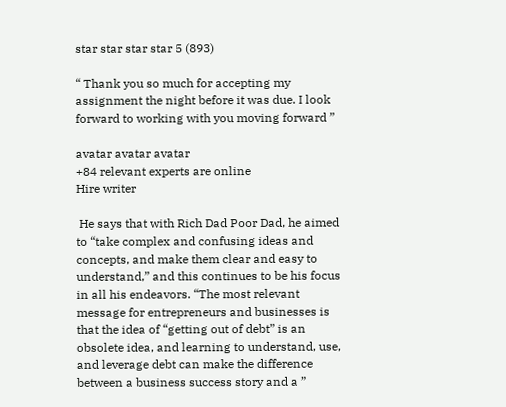star star star star 5 (893)

“ Thank you so much for accepting my assignment the night before it was due. I look forward to working with you moving forward ”

avatar avatar avatar
+84 relevant experts are online
Hire writer

 He says that with Rich Dad Poor Dad, he aimed to “take complex and confusing ideas and concepts, and make them clear and easy to understand,” and this continues to be his focus in all his endeavors. “The most relevant message for entrepreneurs and businesses is that the idea of “getting out of debt” is an obsolete idea, and learning to understand, use, and leverage debt can make the difference between a business success story and a ”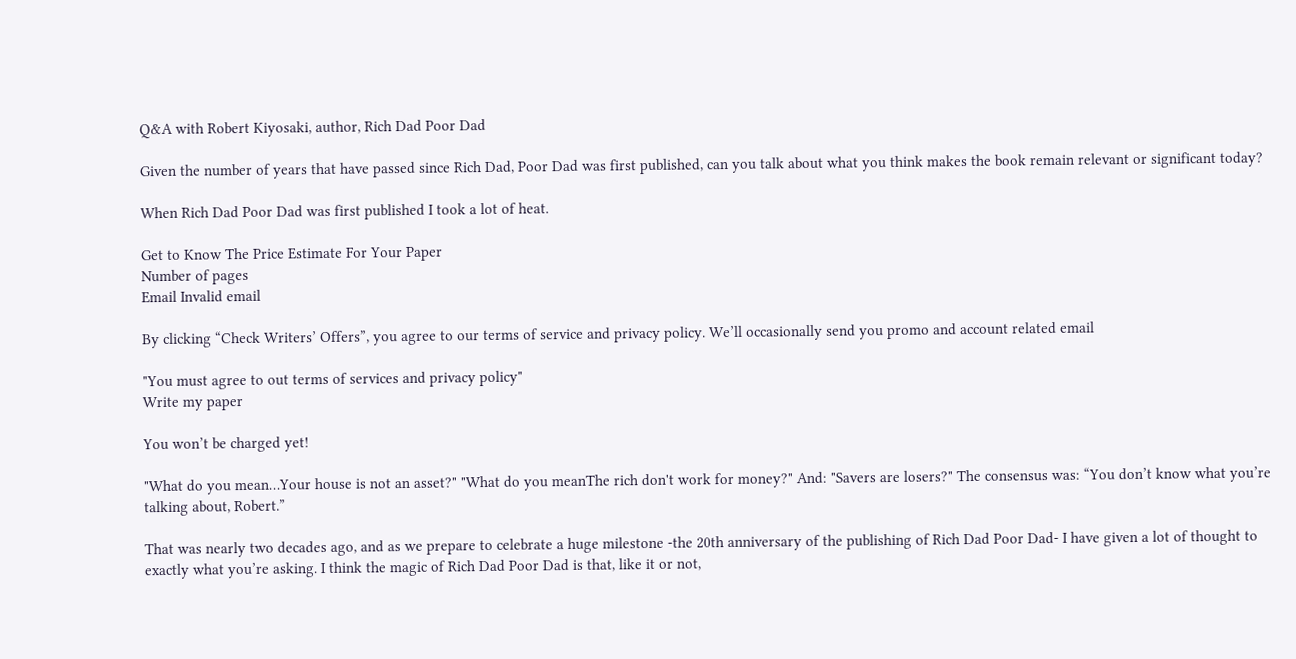Q&A with Robert Kiyosaki, author, Rich Dad Poor Dad

Given the number of years that have passed since Rich Dad, Poor Dad was first published, can you talk about what you think makes the book remain relevant or significant today?

When Rich Dad Poor Dad was first published I took a lot of heat.

Get to Know The Price Estimate For Your Paper
Number of pages
Email Invalid email

By clicking “Check Writers’ Offers”, you agree to our terms of service and privacy policy. We’ll occasionally send you promo and account related email

"You must agree to out terms of services and privacy policy"
Write my paper

You won’t be charged yet!

"What do you mean…Your house is not an asset?" "What do you meanThe rich don't work for money?" And: "Savers are losers?" The consensus was: “You don’t know what you’re talking about, Robert.”

That was nearly two decades ago, and as we prepare to celebrate a huge milestone -the 20th anniversary of the publishing of Rich Dad Poor Dad- I have given a lot of thought to exactly what you’re asking. I think the magic of Rich Dad Poor Dad is that, like it or not,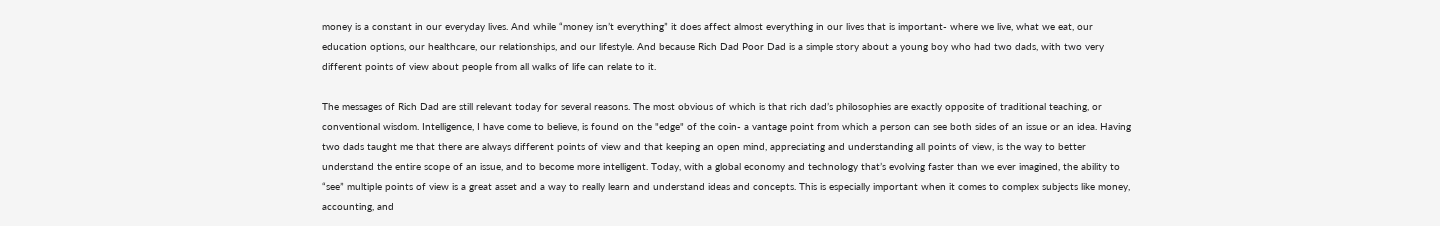money is a constant in our everyday lives. And while “money isn’t everything” it does affect almost everything in our lives that is important- where we live, what we eat, our education options, our healthcare, our relationships, and our lifestyle. And because Rich Dad Poor Dad is a simple story about a young boy who had two dads, with two very different points of view about people from all walks of life can relate to it.

The messages of Rich Dad are still relevant today for several reasons. The most obvious of which is that rich dad’s philosophies are exactly opposite of traditional teaching, or conventional wisdom. Intelligence, I have come to believe, is found on the "edge" of the coin- a vantage point from which a person can see both sides of an issue or an idea. Having two dads taught me that there are always different points of view and that keeping an open mind, appreciating and understanding all points of view, is the way to better understand the entire scope of an issue, and to become more intelligent. Today, with a global economy and technology that’s evolving faster than we ever imagined, the ability to “see” multiple points of view is a great asset and a way to really learn and understand ideas and concepts. This is especially important when it comes to complex subjects like money, accounting, and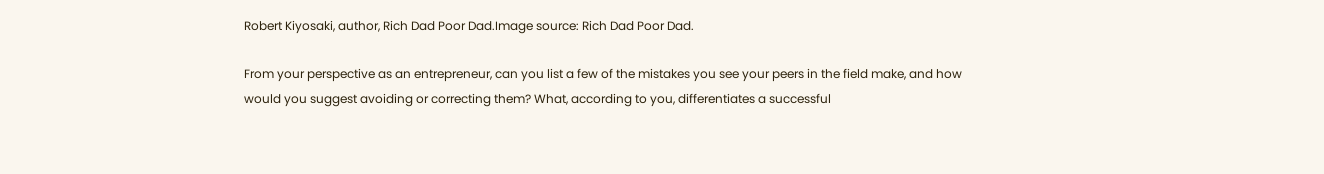Robert Kiyosaki, author, Rich Dad Poor Dad.Image source: Rich Dad Poor Dad.

From your perspective as an entrepreneur, can you list a few of the mistakes you see your peers in the field make, and how would you suggest avoiding or correcting them? What, according to you, differentiates a successful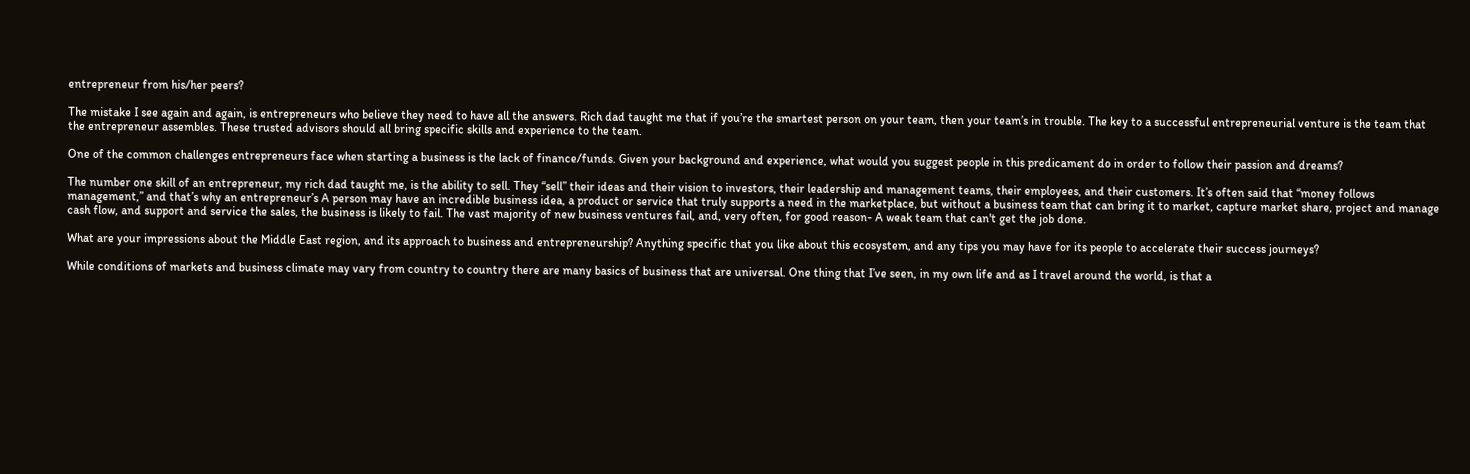entrepreneur from his/her peers?

The mistake I see again and again, is entrepreneurs who believe they need to have all the answers. Rich dad taught me that if you’re the smartest person on your team, then your team’s in trouble. The key to a successful entrepreneurial venture is the team that the entrepreneur assembles. These trusted advisors should all bring specific skills and experience to the team.

One of the common challenges entrepreneurs face when starting a business is the lack of finance/funds. Given your background and experience, what would you suggest people in this predicament do in order to follow their passion and dreams?

The number one skill of an entrepreneur, my rich dad taught me, is the ability to sell. They “sell” their ideas and their vision to investors, their leadership and management teams, their employees, and their customers. It’s often said that “money follows management,” and that’s why an entrepreneur’s A person may have an incredible business idea, a product or service that truly supports a need in the marketplace, but without a business team that can bring it to market, capture market share, project and manage cash flow, and support and service the sales, the business is likely to fail. The vast majority of new business ventures fail, and, very often, for good reason- A weak team that can't get the job done.

What are your impressions about the Middle East region, and its approach to business and entrepreneurship? Anything specific that you like about this ecosystem, and any tips you may have for its people to accelerate their success journeys?

While conditions of markets and business climate may vary from country to country there are many basics of business that are universal. One thing that I’ve seen, in my own life and as I travel around the world, is that a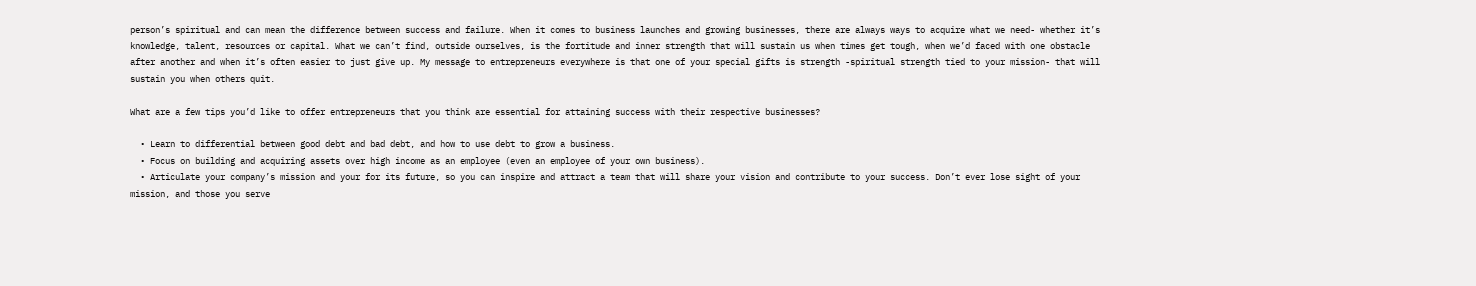person’s spiritual and can mean the difference between success and failure. When it comes to business launches and growing businesses, there are always ways to acquire what we need- whether it’s knowledge, talent, resources or capital. What we can’t find, outside ourselves, is the fortitude and inner strength that will sustain us when times get tough, when we’d faced with one obstacle after another and when it’s often easier to just give up. My message to entrepreneurs everywhere is that one of your special gifts is strength -spiritual strength tied to your mission- that will sustain you when others quit.

What are a few tips you’d like to offer entrepreneurs that you think are essential for attaining success with their respective businesses?

  • Learn to differential between good debt and bad debt, and how to use debt to grow a business.
  • Focus on building and acquiring assets over high income as an employee (even an employee of your own business).
  • Articulate your company’s mission and your for its future, so you can inspire and attract a team that will share your vision and contribute to your success. Don’t ever lose sight of your mission, and those you serve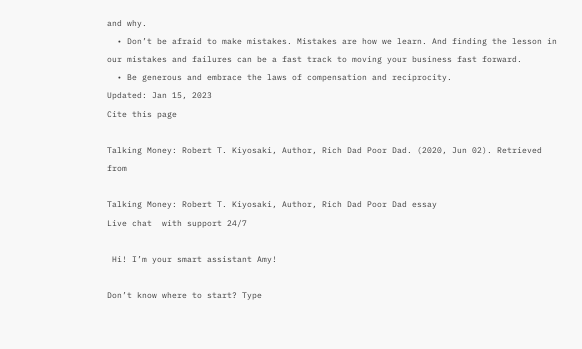and why.
  • Don’t be afraid to make mistakes. Mistakes are how we learn. And finding the lesson in our mistakes and failures can be a fast track to moving your business fast forward.
  • Be generous and embrace the laws of compensation and reciprocity.
Updated: Jan 15, 2023
Cite this page

Talking Money: Robert T. Kiyosaki, Author, Rich Dad Poor Dad. (2020, Jun 02). Retrieved from

Talking Money: Robert T. Kiyosaki, Author, Rich Dad Poor Dad essay
Live chat  with support 24/7

 Hi! I’m your smart assistant Amy!

Don’t know where to start? Type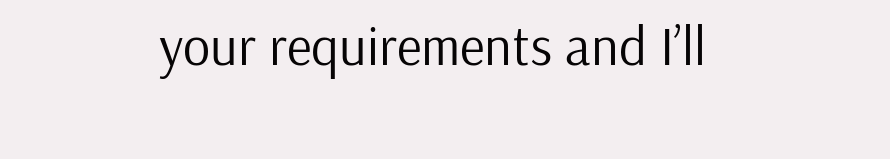your requirements and I’ll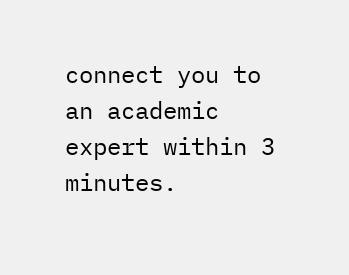connect you to an academic expert within 3 minutes.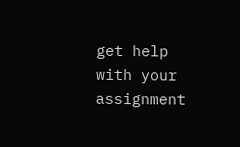get help with your assignment